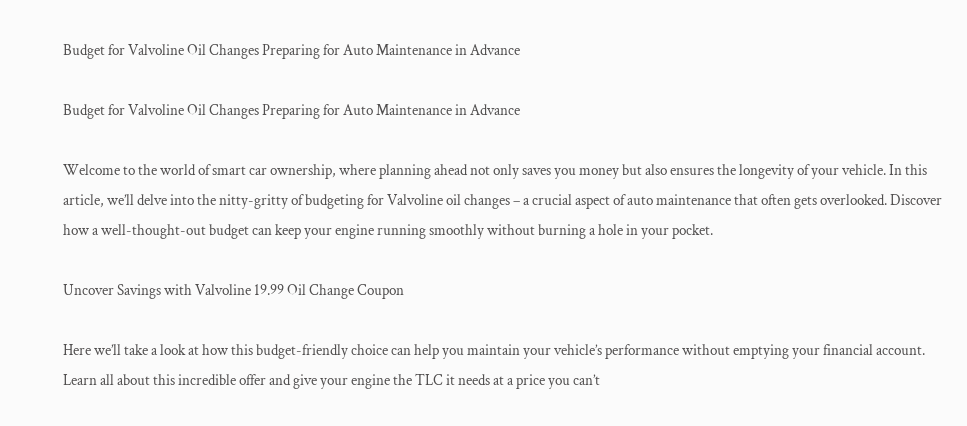Budget for Valvoline Oil Changes Preparing for Auto Maintenance in Advance

Budget for Valvoline Oil Changes Preparing for Auto Maintenance in Advance

Welcome to the world of smart car ownership, where planning ahead not only saves you money but also ensures the longevity of your vehicle. In this article, we’ll delve into the nitty-gritty of budgeting for Valvoline oil changes – a crucial aspect of auto maintenance that often gets overlooked. Discover how a well-thought-out budget can keep your engine running smoothly without burning a hole in your pocket.

Uncover Savings with Valvoline 19.99 Oil Change Coupon

Here we’ll take a look at how this budget-friendly choice can help you maintain your vehicle’s performance without emptying your financial account. Learn all about this incredible offer and give your engine the TLC it needs at a price you can’t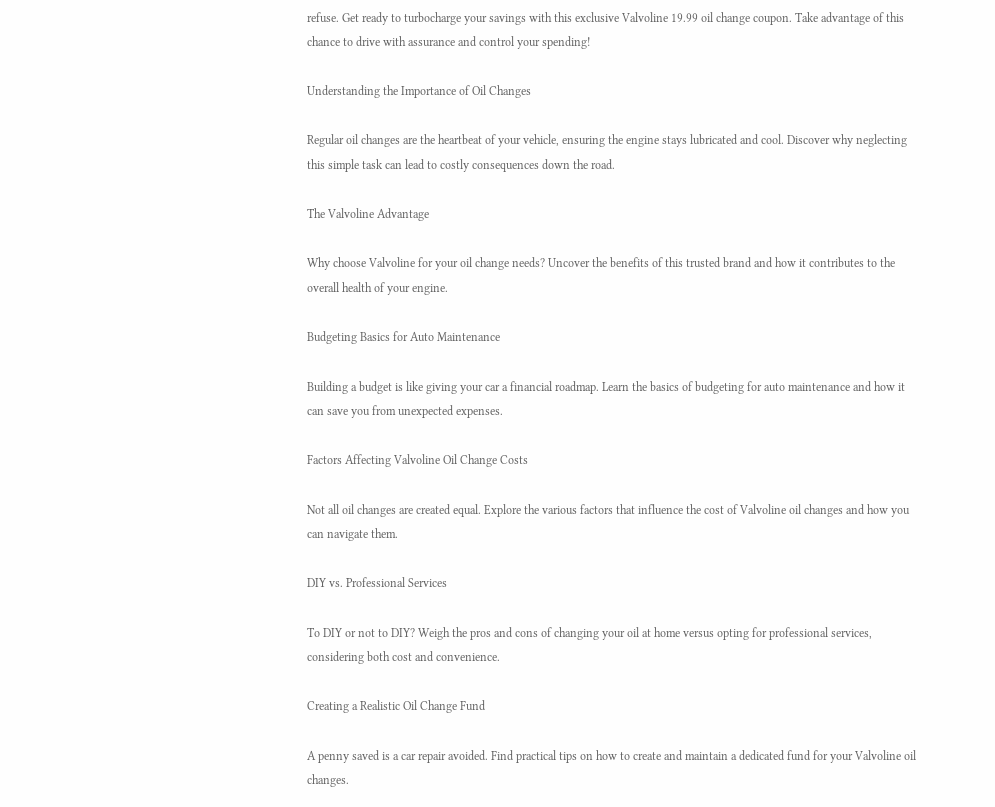refuse. Get ready to turbocharge your savings with this exclusive Valvoline 19.99 oil change coupon. Take advantage of this chance to drive with assurance and control your spending!

Understanding the Importance of Oil Changes

Regular oil changes are the heartbeat of your vehicle, ensuring the engine stays lubricated and cool. Discover why neglecting this simple task can lead to costly consequences down the road.

The Valvoline Advantage

Why choose Valvoline for your oil change needs? Uncover the benefits of this trusted brand and how it contributes to the overall health of your engine.

Budgeting Basics for Auto Maintenance

Building a budget is like giving your car a financial roadmap. Learn the basics of budgeting for auto maintenance and how it can save you from unexpected expenses.

Factors Affecting Valvoline Oil Change Costs

Not all oil changes are created equal. Explore the various factors that influence the cost of Valvoline oil changes and how you can navigate them.

DIY vs. Professional Services

To DIY or not to DIY? Weigh the pros and cons of changing your oil at home versus opting for professional services, considering both cost and convenience.

Creating a Realistic Oil Change Fund

A penny saved is a car repair avoided. Find practical tips on how to create and maintain a dedicated fund for your Valvoline oil changes.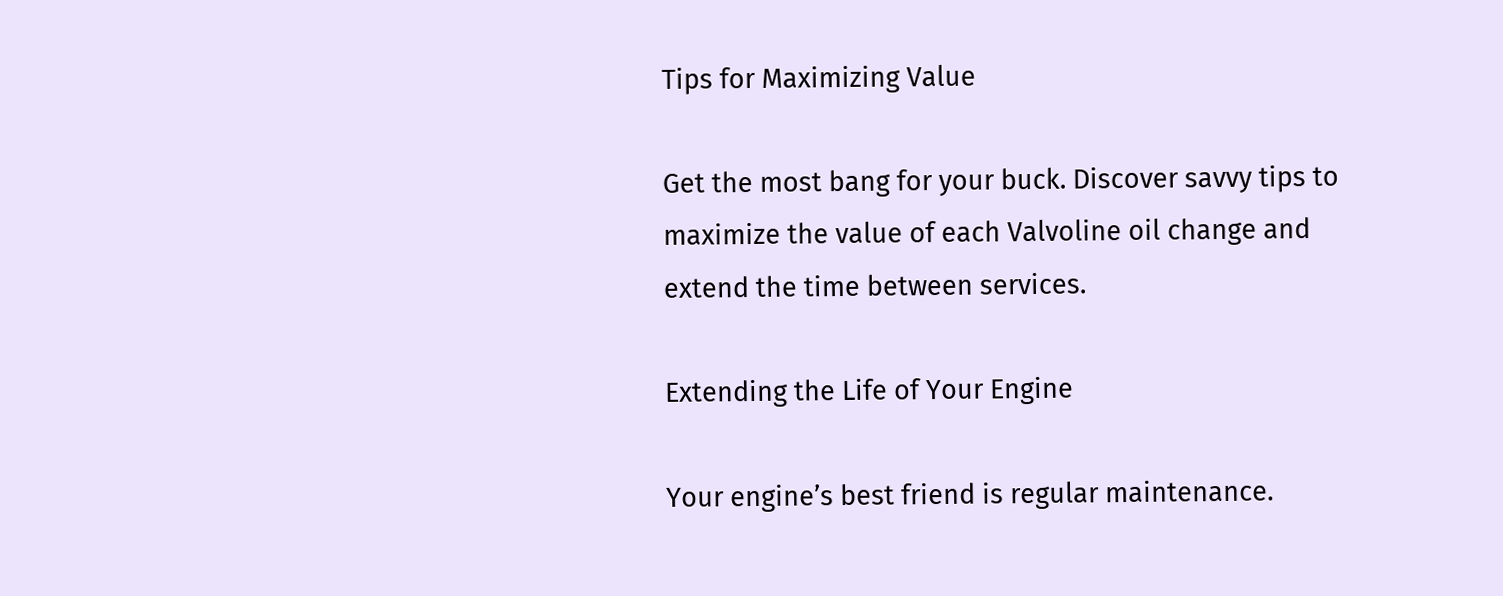Tips for Maximizing Value

Get the most bang for your buck. Discover savvy tips to maximize the value of each Valvoline oil change and extend the time between services.

Extending the Life of Your Engine

Your engine’s best friend is regular maintenance.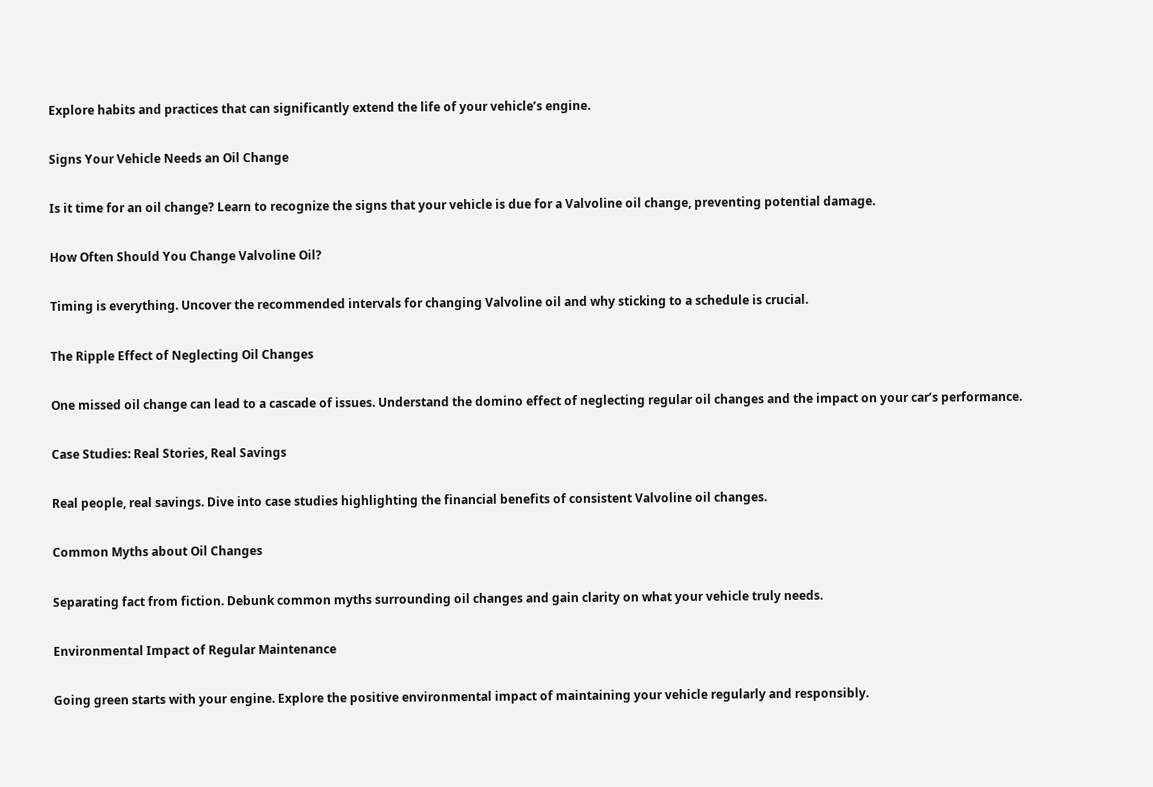Explore habits and practices that can significantly extend the life of your vehicle’s engine.

Signs Your Vehicle Needs an Oil Change

Is it time for an oil change? Learn to recognize the signs that your vehicle is due for a Valvoline oil change, preventing potential damage.

How Often Should You Change Valvoline Oil?

Timing is everything. Uncover the recommended intervals for changing Valvoline oil and why sticking to a schedule is crucial.

The Ripple Effect of Neglecting Oil Changes

One missed oil change can lead to a cascade of issues. Understand the domino effect of neglecting regular oil changes and the impact on your car’s performance.

Case Studies: Real Stories, Real Savings

Real people, real savings. Dive into case studies highlighting the financial benefits of consistent Valvoline oil changes.

Common Myths about Oil Changes

Separating fact from fiction. Debunk common myths surrounding oil changes and gain clarity on what your vehicle truly needs.

Environmental Impact of Regular Maintenance

Going green starts with your engine. Explore the positive environmental impact of maintaining your vehicle regularly and responsibly.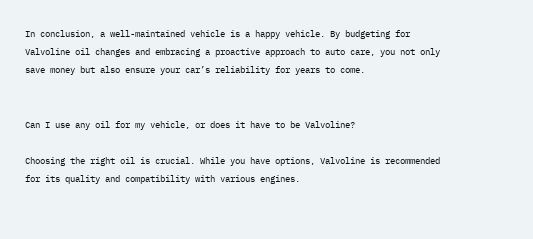In conclusion, a well-maintained vehicle is a happy vehicle. By budgeting for Valvoline oil changes and embracing a proactive approach to auto care, you not only save money but also ensure your car’s reliability for years to come.


Can I use any oil for my vehicle, or does it have to be Valvoline?

Choosing the right oil is crucial. While you have options, Valvoline is recommended for its quality and compatibility with various engines.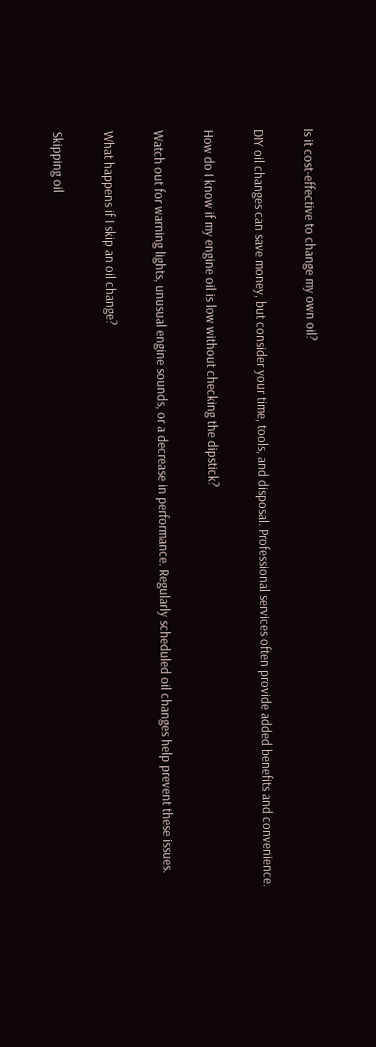Is it cost-effective to change my own oil?

DIY oil changes can save money, but consider your time, tools, and disposal. Professional services often provide added benefits and convenience.

How do I know if my engine oil is low without checking the dipstick?

Watch out for warning lights, unusual engine sounds, or a decrease in performance. Regularly scheduled oil changes help prevent these issues.

What happens if I skip an oil change?

Skipping oil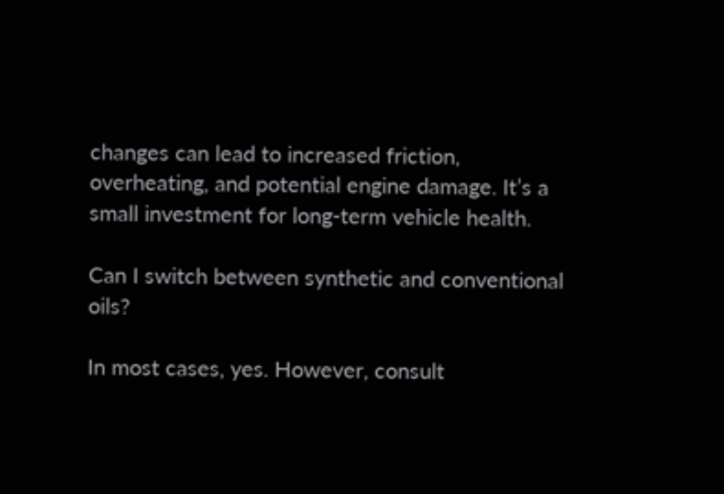changes can lead to increased friction, overheating, and potential engine damage. It’s a small investment for long-term vehicle health.

Can I switch between synthetic and conventional oils?

In most cases, yes. However, consult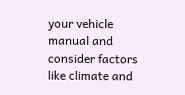your vehicle manual and consider factors like climate and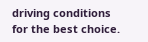driving conditions for the best choice.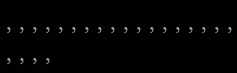, , , , , , , , , , , , , , , , , , , , , ,